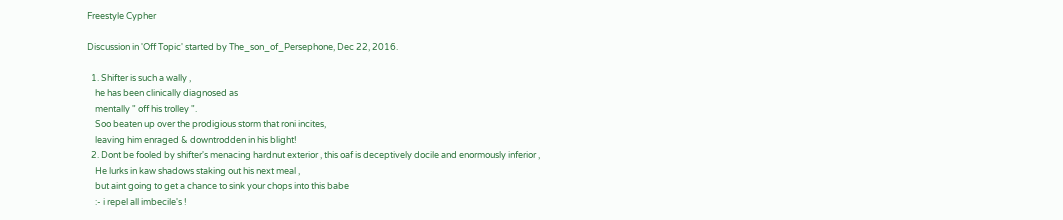Freestyle Cypher

Discussion in 'Off Topic' started by The_son_of_Persephone, Dec 22, 2016.

  1. Shifter is such a wally ,
    he has been clinically diagnosed as
    mentally " off his trolley ".
    Soo beaten up over the prodigious storm that roni incites,
    leaving him enraged & downtrodden in his blight!
  2. Dont be fooled by shifter's menacing hardnut exterior , this oaf is deceptively docile and enormously inferior ,
    He lurks in kaw shadows staking out his next meal ,
    but aint going to get a chance to sink your chops into this babe
    :- i repel all imbecile's !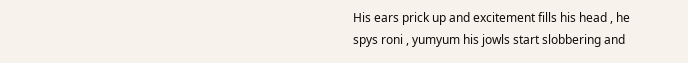His ears prick up and excitement fills his head , he spys roni , yumyum his jowls start slobbering and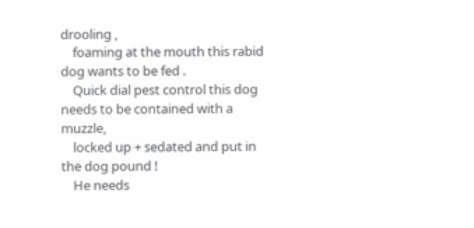drooling ,
    foaming at the mouth this rabid dog wants to be fed .
    Quick dial pest control this dog needs to be contained with a muzzle,
    locked up + sedated and put in the dog pound !
    He needs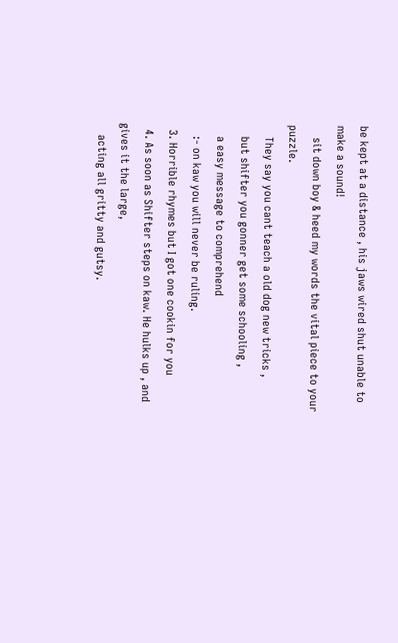be kept at a distance , his jaws wired shut unable to make a sound!
    sit down boy & heed my words the vital piece to your puzzle.
    They say you cant teach a old dog new tricks ,
    but shifter you gonner get some schooling ,
    a easy message to comprehend
    :- on kaw you will never be ruling.
  3. Horrible rhymes but I got one cookin for you
  4. As soon as Shifter steps on kaw. He hulks up , and gives it the large,
    acting all gritty and gutsy.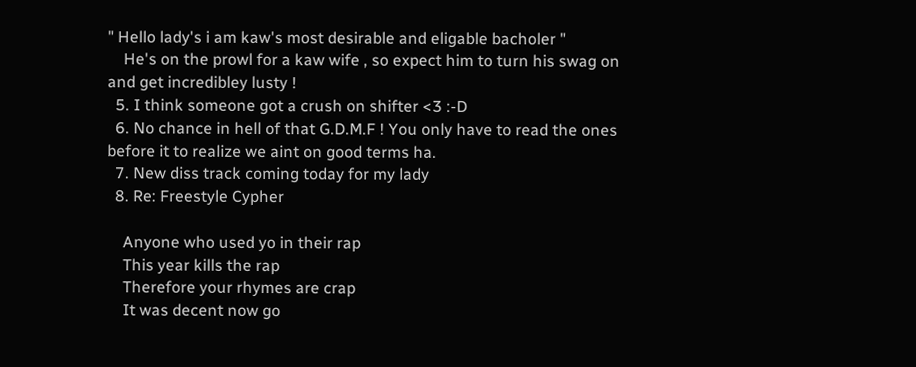" Hello lady's i am kaw's most desirable and eligable bacholer "
    He's on the prowl for a kaw wife , so expect him to turn his swag on and get incredibley lusty !
  5. I think someone got a crush on shifter <3 :-D
  6. No chance in hell of that G.D.M.F ! You only have to read the ones before it to realize we aint on good terms ha.
  7. New diss track coming today for my lady
  8. Re: Freestyle Cypher

    Anyone who used yo in their rap
    This year kills the rap
    Therefore your rhymes are crap
    It was decent now go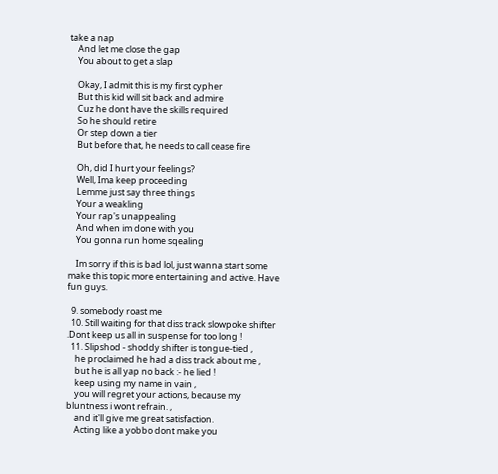take a nap
    And let me close the gap
    You about to get a slap

    Okay, I admit this is my first cypher
    But this kid will sit back and admire
    Cuz he dont have the skills required
    So he should retire
    Or step down a tier
    But before that, he needs to call cease fire

    Oh, did I hurt your feelings?
    Well, Ima keep proceeding
    Lemme just say three things
    Your a weakling
    Your rap's unappealing
    And when im done with you
    You gonna run home sqealing

    Im sorry if this is bad lol, just wanna start some make this topic more entertaining and active. Have fun guys.

  9. somebody roast me
  10. Still waiting for that diss track slowpoke shifter .Dont keep us all in suspense for too long !
  11. Slipshod - shoddy shifter is tongue-tied ,
    he proclaimed he had a diss track about me ,
    but he is all yap no back :- he lied !
    keep using my name in vain ,
    you will regret your actions, because my bluntness i wont refrain. ,
    and it'll give me great satisfaction.
    Acting like a yobbo dont make you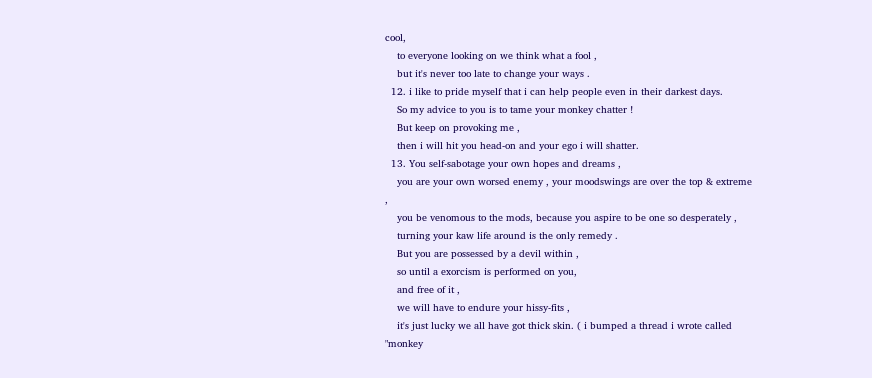cool,
    to everyone looking on we think what a fool ,
    but it's never too late to change your ways .
  12. i like to pride myself that i can help people even in their darkest days.
    So my advice to you is to tame your monkey chatter !
    But keep on provoking me ,
    then i will hit you head-on and your ego i will shatter.
  13. You self-sabotage your own hopes and dreams ,
    you are your own worsed enemy , your moodswings are over the top & extreme ,
    you be venomous to the mods, because you aspire to be one so desperately ,
    turning your kaw life around is the only remedy .
    But you are possessed by a devil within ,
    so until a exorcism is performed on you,
    and free of it ,
    we will have to endure your hissy-fits ,
    it's just lucky we all have got thick skin. ( i bumped a thread i wrote called "monkey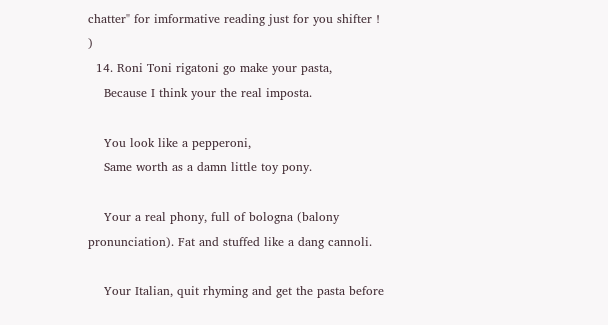chatter" for imformative reading just for you shifter ! )
  14. Roni Toni rigatoni go make your pasta,
    Because I think your the real imposta.

    You look like a pepperoni,
    Same worth as a damn little toy pony.

    Your a real phony, full of bologna (balony pronunciation). Fat and stuffed like a dang cannoli.

    Your Italian, quit rhyming and get the pasta before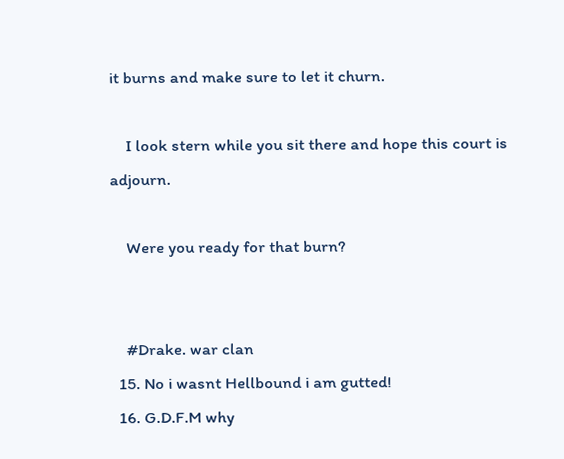it burns and make sure to let it churn.

    I look stern while you sit there and hope this court is adjourn.

    Were you ready for that burn?


    #Drake. war clan
  15. No i wasnt Hellbound i am gutted!
  16. G.D.F.M why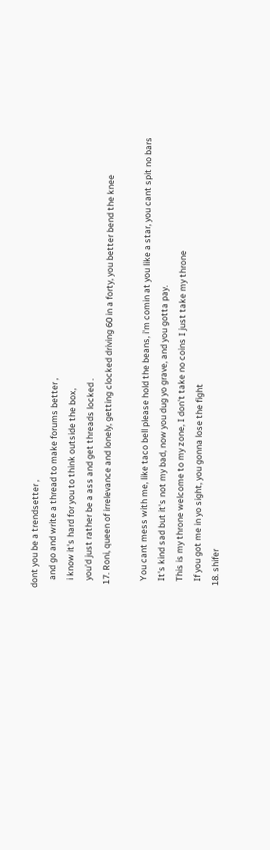dont you be a trendsetter ,
    and go and write a thread to make forums better ,
    i know it's hard for you to think outside the box,
    you'd just rather be a ass and get threads locked .
  17. Roni, queen of irrelevance and lonely, getting clocked driving 60 in a forty, you better bend the knee

    You cant mess with me, like taco bell please hold the beans, i'm comin at you like a star, you cant spit no bars
    It's kind sad but it's not my bad, now you dug yo grave, and you gotta pay.
    This is my throne welcome to my zone, I don't take no coins I just take my throne
    If you got me in yo sight, you gonna lose the fight
  18. shifer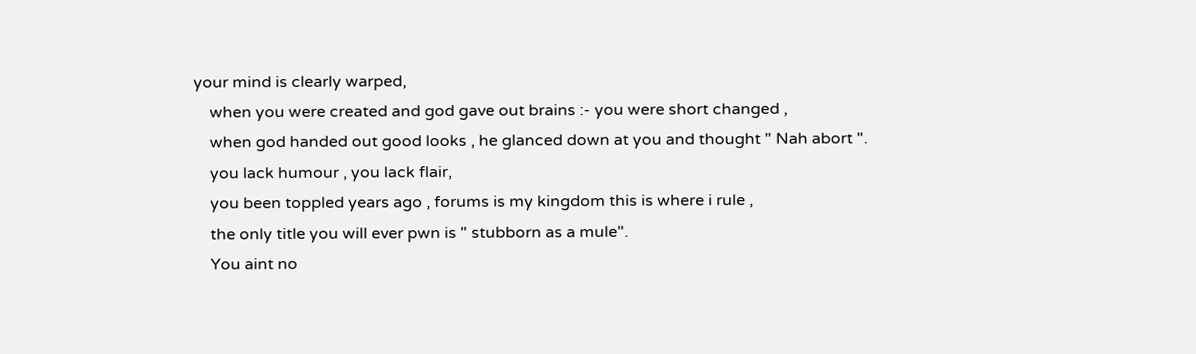your mind is clearly warped,
    when you were created and god gave out brains :- you were short changed ,
    when god handed out good looks , he glanced down at you and thought " Nah abort ".
    you lack humour , you lack flair,
    you been toppled years ago , forums is my kingdom this is where i rule ,
    the only title you will ever pwn is " stubborn as a mule".
    You aint no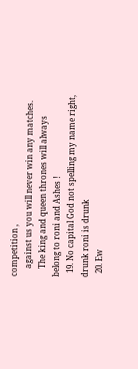competition ,
    against us you will never win any matches.
    The king and queen thrones will always belong to roni and Ashes !
  19. No capital God not spelling my name right, drunk roni is drunk
  20. Ew